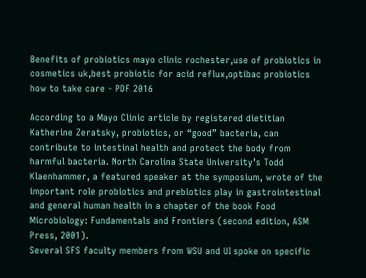Benefits of probiotics mayo clinic rochester,use of probiotics in cosmetics uk,best probiotic for acid reflux,optibac probiotics how to take care - PDF 2016

According to a Mayo Clinic article by registered dietitian Katherine Zeratsky, probiotics, or “good” bacteria, can contribute to intestinal health and protect the body from harmful bacteria. North Carolina State University’s Todd Klaenhammer, a featured speaker at the symposium, wrote of the important role probiotics and prebiotics play in gastrointestinal and general human health in a chapter of the book Food Microbiology: Fundamentals and Frontiers (second edition, ASM Press, 2001).
Several SFS faculty members from WSU and UI spoke on specific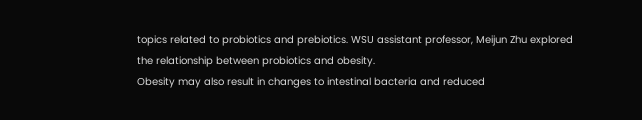topics related to probiotics and prebiotics. WSU assistant professor, Meijun Zhu explored the relationship between probiotics and obesity.
Obesity may also result in changes to intestinal bacteria and reduced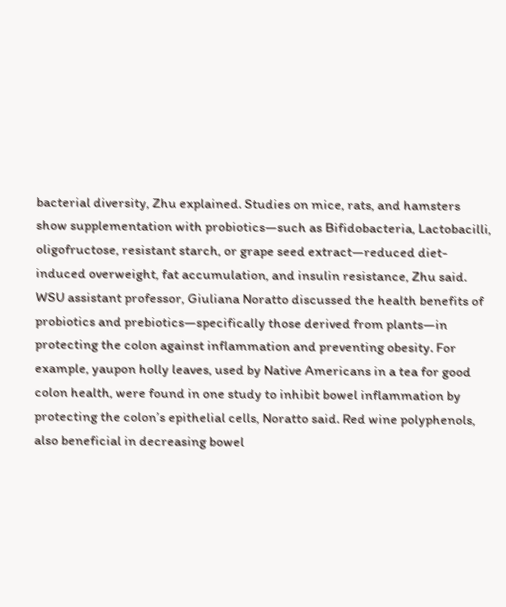bacterial diversity, Zhu explained. Studies on mice, rats, and hamsters show supplementation with probiotics—such as Bifidobacteria, Lactobacilli, oligofructose, resistant starch, or grape seed extract—reduced diet-induced overweight, fat accumulation, and insulin resistance, Zhu said. WSU assistant professor, Giuliana Noratto discussed the health benefits of probiotics and prebiotics—specifically those derived from plants—in protecting the colon against inflammation and preventing obesity. For example, yaupon holly leaves, used by Native Americans in a tea for good colon health, were found in one study to inhibit bowel inflammation by protecting the colon’s epithelial cells, Noratto said. Red wine polyphenols, also beneficial in decreasing bowel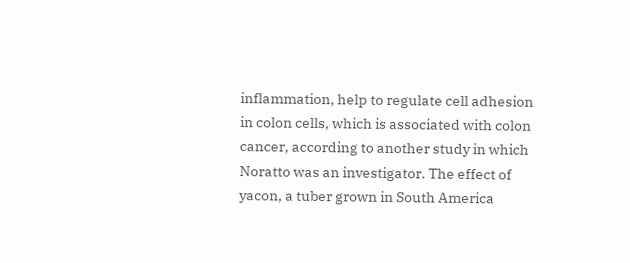inflammation, help to regulate cell adhesion in colon cells, which is associated with colon cancer, according to another study in which Noratto was an investigator. The effect of yacon, a tuber grown in South America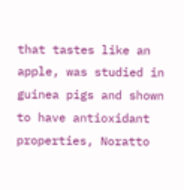that tastes like an apple, was studied in guinea pigs and shown to have antioxidant properties, Noratto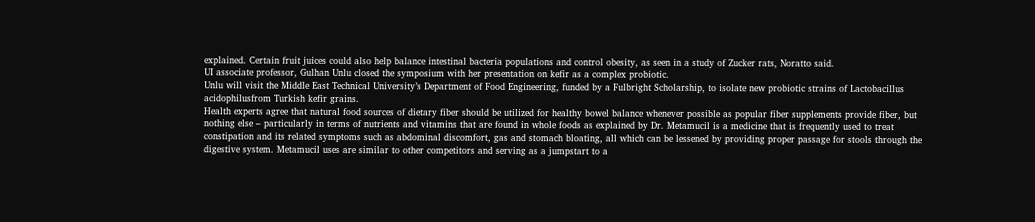explained. Certain fruit juices could also help balance intestinal bacteria populations and control obesity, as seen in a study of Zucker rats, Noratto said.
UI associate professor, Gulhan Unlu closed the symposium with her presentation on kefir as a complex probiotic.
Unlu will visit the Middle East Technical University’s Department of Food Engineering, funded by a Fulbright Scholarship, to isolate new probiotic strains of Lactobacillus acidophilusfrom Turkish kefir grains.
Health experts agree that natural food sources of dietary fiber should be utilized for healthy bowel balance whenever possible as popular fiber supplements provide fiber, but nothing else – particularly in terms of nutrients and vitamins that are found in whole foods as explained by Dr. Metamucil is a medicine that is frequently used to treat constipation and its related symptoms such as abdominal discomfort, gas and stomach bloating, all which can be lessened by providing proper passage for stools through the digestive system. Metamucil uses are similar to other competitors and serving as a jumpstart to a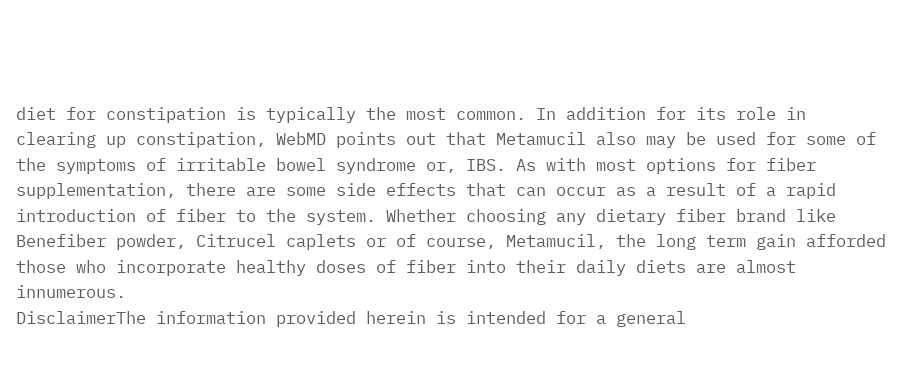diet for constipation is typically the most common. In addition for its role in clearing up constipation, WebMD points out that Metamucil also may be used for some of the symptoms of irritable bowel syndrome or, IBS. As with most options for fiber supplementation, there are some side effects that can occur as a result of a rapid introduction of fiber to the system. Whether choosing any dietary fiber brand like Benefiber powder, Citrucel caplets or of course, Metamucil, the long term gain afforded those who incorporate healthy doses of fiber into their daily diets are almost innumerous.
DisclaimerThe information provided herein is intended for a general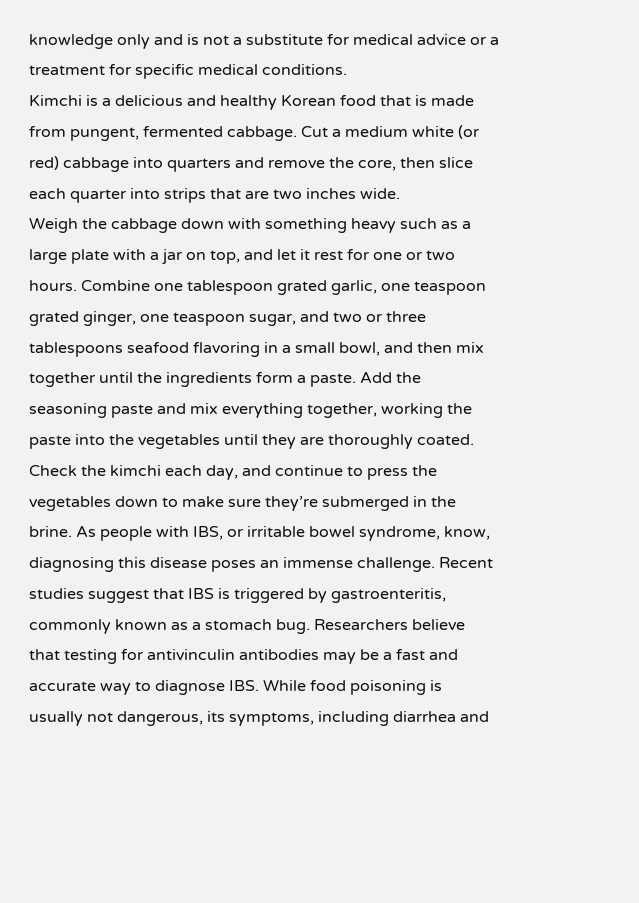knowledge only and is not a substitute for medical advice or a treatment for specific medical conditions.
Kimchi is a delicious and healthy Korean food that is made from pungent, fermented cabbage. Cut a medium white (or red) cabbage into quarters and remove the core, then slice each quarter into strips that are two inches wide.
Weigh the cabbage down with something heavy such as a large plate with a jar on top, and let it rest for one or two hours. Combine one tablespoon grated garlic, one teaspoon grated ginger, one teaspoon sugar, and two or three tablespoons seafood flavoring in a small bowl, and then mix together until the ingredients form a paste. Add the seasoning paste and mix everything together, working the paste into the vegetables until they are thoroughly coated. Check the kimchi each day, and continue to press the vegetables down to make sure they’re submerged in the brine. As people with IBS, or irritable bowel syndrome, know, diagnosing this disease poses an immense challenge. Recent studies suggest that IBS is triggered by gastroenteritis, commonly known as a stomach bug. Researchers believe that testing for antivinculin antibodies may be a fast and accurate way to diagnose IBS. While food poisoning is usually not dangerous, its symptoms, including diarrhea and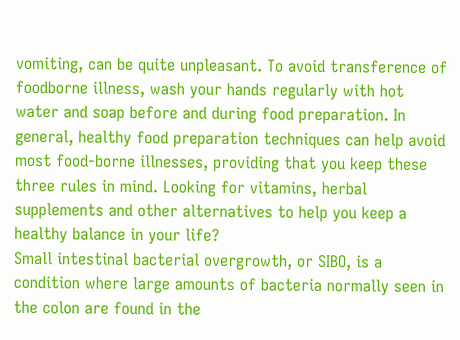vomiting, can be quite unpleasant. To avoid transference of foodborne illness, wash your hands regularly with hot water and soap before and during food preparation. In general, healthy food preparation techniques can help avoid most food-borne illnesses, providing that you keep these three rules in mind. Looking for vitamins, herbal supplements and other alternatives to help you keep a healthy balance in your life?
Small intestinal bacterial overgrowth, or SIBO, is a condition where large amounts of bacteria normally seen in the colon are found in the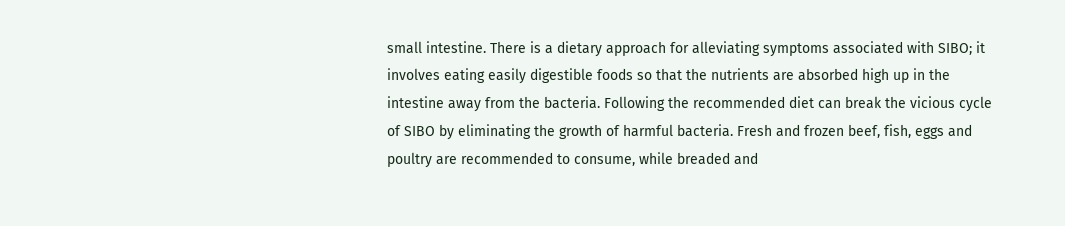small intestine. There is a dietary approach for alleviating symptoms associated with SIBO; it involves eating easily digestible foods so that the nutrients are absorbed high up in the intestine away from the bacteria. Following the recommended diet can break the vicious cycle of SIBO by eliminating the growth of harmful bacteria. Fresh and frozen beef, fish, eggs and poultry are recommended to consume, while breaded and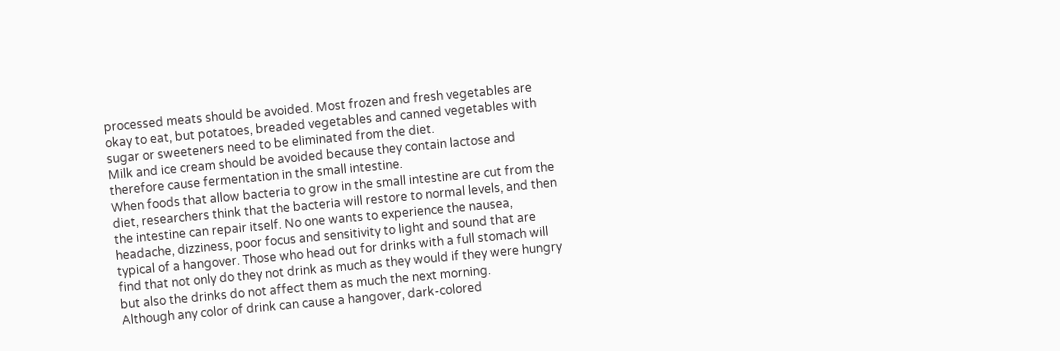processed meats should be avoided. Most frozen and fresh vegetables are okay to eat, but potatoes, breaded vegetables and canned vegetables with sugar or sweeteners need to be eliminated from the diet.
Milk and ice cream should be avoided because they contain lactose and therefore cause fermentation in the small intestine.
When foods that allow bacteria to grow in the small intestine are cut from the diet, researchers think that the bacteria will restore to normal levels, and then the intestine can repair itself. No one wants to experience the nausea, headache, dizziness, poor focus and sensitivity to light and sound that are typical of a hangover. Those who head out for drinks with a full stomach will find that not only do they not drink as much as they would if they were hungry but also the drinks do not affect them as much the next morning.
Although any color of drink can cause a hangover, dark-colored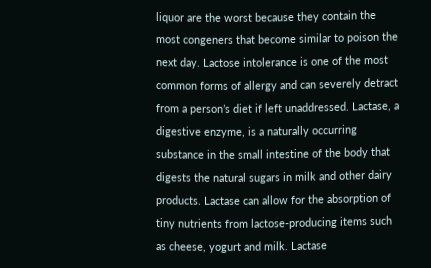liquor are the worst because they contain the most congeners that become similar to poison the next day. Lactose intolerance is one of the most common forms of allergy and can severely detract from a person’s diet if left unaddressed. Lactase, a digestive enzyme, is a naturally occurring substance in the small intestine of the body that digests the natural sugars in milk and other dairy products. Lactase can allow for the absorption of tiny nutrients from lactose-producing items such as cheese, yogurt and milk. Lactase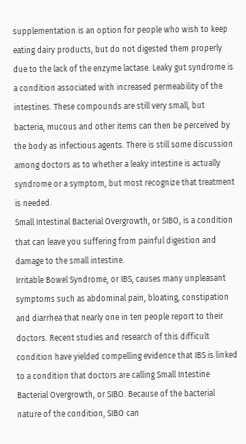supplementation is an option for people who wish to keep eating dairy products, but do not digested them properly due to the lack of the enzyme lactase. Leaky gut syndrome is a condition associated with increased permeability of the intestines. These compounds are still very small, but bacteria, mucous and other items can then be perceived by the body as infectious agents. There is still some discussion among doctors as to whether a leaky intestine is actually syndrome or a symptom, but most recognize that treatment is needed.
Small Intestinal Bacterial Overgrowth, or SIBO, is a condition that can leave you suffering from painful digestion and damage to the small intestine.
Irritable Bowel Syndrome, or IBS, causes many unpleasant symptoms such as abdominal pain, bloating, constipation and diarrhea that nearly one in ten people report to their doctors. Recent studies and research of this difficult condition have yielded compelling evidence that IBS is linked to a condition that doctors are calling Small Intestine Bacterial Overgrowth, or SIBO. Because of the bacterial nature of the condition, SIBO can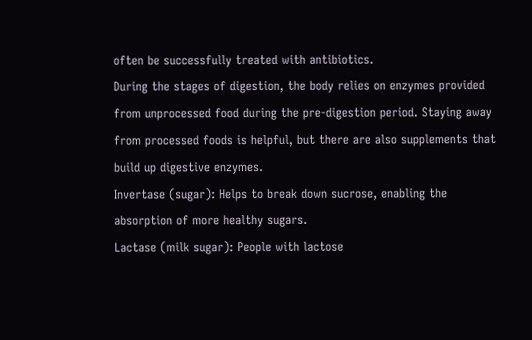often be successfully treated with antibiotics.
During the stages of digestion, the body relies on enzymes provided from unprocessed food during the pre-digestion period. Staying away from processed foods is helpful, but there are also supplements that build up digestive enzymes.
Invertase (sugar): Helps to break down sucrose, enabling the absorption of more healthy sugars.
Lactase (milk sugar): People with lactose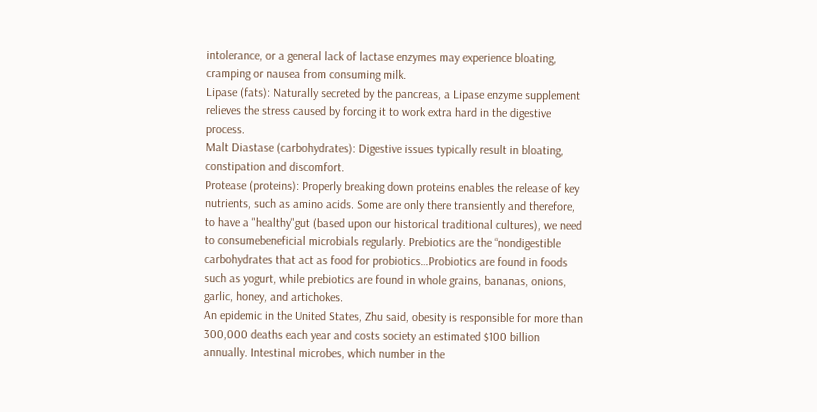intolerance, or a general lack of lactase enzymes may experience bloating, cramping or nausea from consuming milk.
Lipase (fats): Naturally secreted by the pancreas, a Lipase enzyme supplement relieves the stress caused by forcing it to work extra hard in the digestive process.
Malt Diastase (carbohydrates): Digestive issues typically result in bloating, constipation and discomfort.
Protease (proteins): Properly breaking down proteins enables the release of key nutrients, such as amino acids. Some are only there transiently and therefore, to have a "healthy"gut (based upon our historical traditional cultures), we need to consumebeneficial microbials regularly. Prebiotics are the “nondigestible carbohydrates that act as food for probiotics…Probiotics are found in foods such as yogurt, while prebiotics are found in whole grains, bananas, onions, garlic, honey, and artichokes.
An epidemic in the United States, Zhu said, obesity is responsible for more than 300,000 deaths each year and costs society an estimated $100 billion annually. Intestinal microbes, which number in the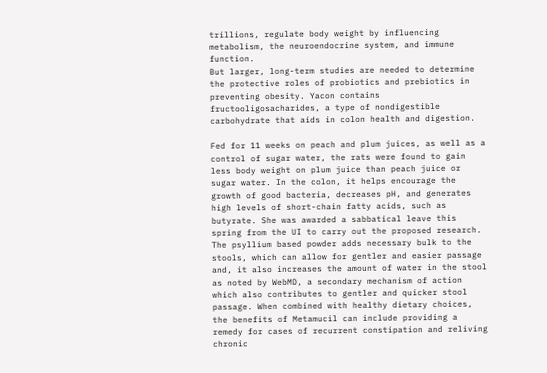trillions, regulate body weight by influencing metabolism, the neuroendocrine system, and immune function.
But larger, long-term studies are needed to determine the protective roles of probiotics and prebiotics in preventing obesity. Yacon contains fructooligosacharides, a type of nondigestible carbohydrate that aids in colon health and digestion.

Fed for 11 weeks on peach and plum juices, as well as a control of sugar water, the rats were found to gain less body weight on plum juice than peach juice or sugar water. In the colon, it helps encourage the growth of good bacteria, decreases pH, and generates high levels of short-chain fatty acids, such as butyrate. She was awarded a sabbatical leave this spring from the UI to carry out the proposed research. The psyllium based powder adds necessary bulk to the stools, which can allow for gentler and easier passage and, it also increases the amount of water in the stool as noted by WebMD, a secondary mechanism of action which also contributes to gentler and quicker stool passage. When combined with healthy dietary choices, the benefits of Metamucil can include providing a remedy for cases of recurrent constipation and reliving chronic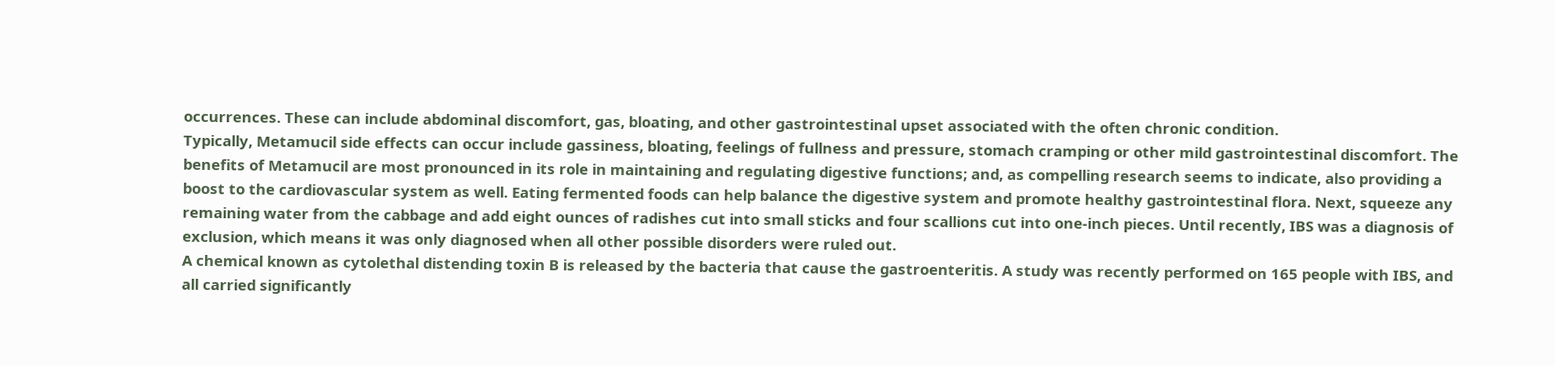occurrences. These can include abdominal discomfort, gas, bloating, and other gastrointestinal upset associated with the often chronic condition.
Typically, Metamucil side effects can occur include gassiness, bloating, feelings of fullness and pressure, stomach cramping or other mild gastrointestinal discomfort. The benefits of Metamucil are most pronounced in its role in maintaining and regulating digestive functions; and, as compelling research seems to indicate, also providing a boost to the cardiovascular system as well. Eating fermented foods can help balance the digestive system and promote healthy gastrointestinal flora. Next, squeeze any remaining water from the cabbage and add eight ounces of radishes cut into small sticks and four scallions cut into one-inch pieces. Until recently, IBS was a diagnosis of exclusion, which means it was only diagnosed when all other possible disorders were ruled out.
A chemical known as cytolethal distending toxin B is released by the bacteria that cause the gastroenteritis. A study was recently performed on 165 people with IBS, and all carried significantly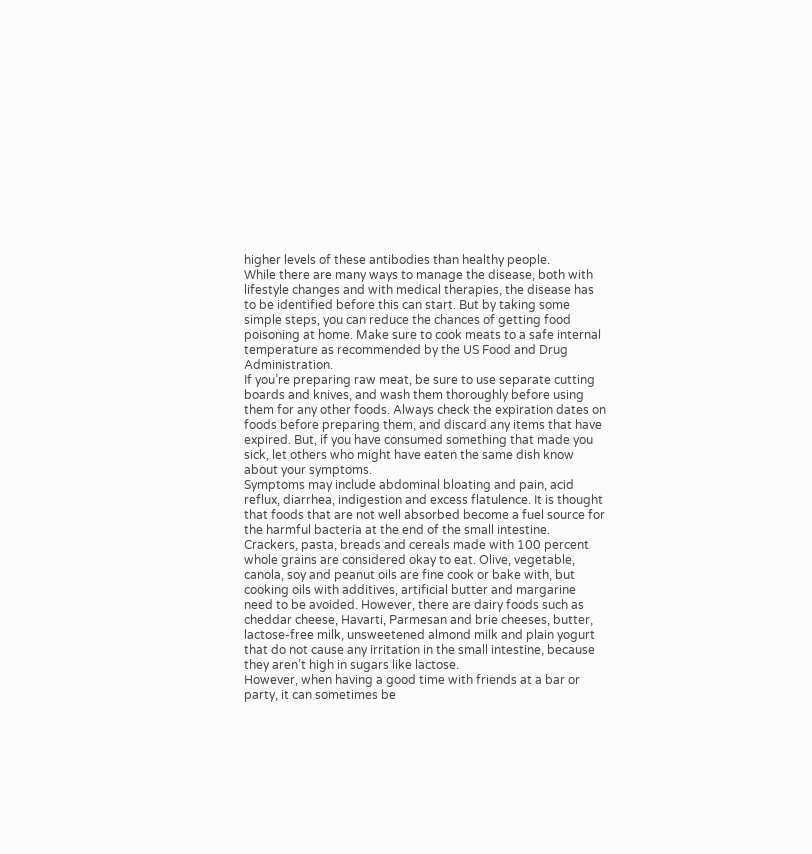higher levels of these antibodies than healthy people.
While there are many ways to manage the disease, both with lifestyle changes and with medical therapies, the disease has to be identified before this can start. But by taking some simple steps, you can reduce the chances of getting food poisoning at home. Make sure to cook meats to a safe internal temperature as recommended by the US Food and Drug Administration.
If you’re preparing raw meat, be sure to use separate cutting boards and knives, and wash them thoroughly before using them for any other foods. Always check the expiration dates on foods before preparing them, and discard any items that have expired. But, if you have consumed something that made you sick, let others who might have eaten the same dish know about your symptoms.
Symptoms may include abdominal bloating and pain, acid reflux, diarrhea, indigestion and excess flatulence. It is thought that foods that are not well absorbed become a fuel source for the harmful bacteria at the end of the small intestine.
Crackers, pasta, breads and cereals made with 100 percent whole grains are considered okay to eat. Olive, vegetable, canola, soy and peanut oils are fine cook or bake with, but cooking oils with additives, artificial butter and margarine need to be avoided. However, there are dairy foods such as cheddar cheese, Havarti, Parmesan and brie cheeses, butter, lactose-free milk, unsweetened almond milk and plain yogurt that do not cause any irritation in the small intestine, because they aren’t high in sugars like lactose.
However, when having a good time with friends at a bar or party, it can sometimes be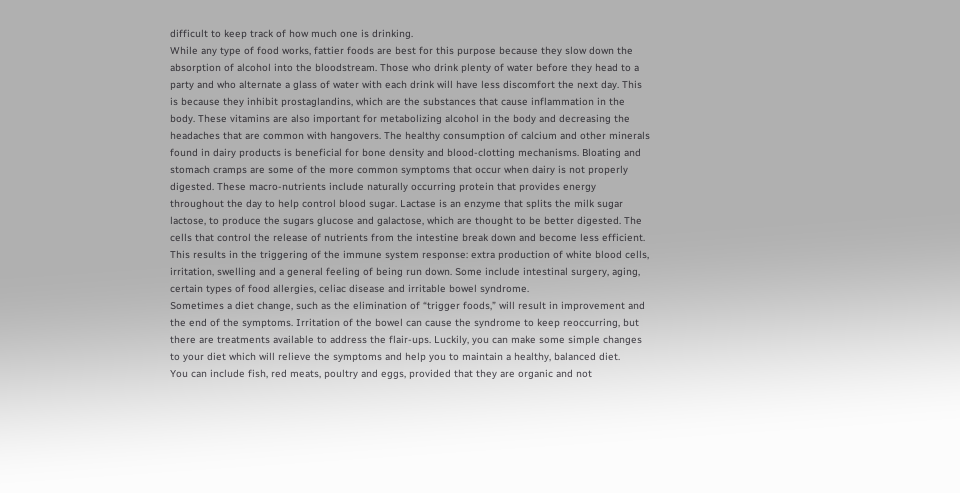difficult to keep track of how much one is drinking.
While any type of food works, fattier foods are best for this purpose because they slow down the absorption of alcohol into the bloodstream. Those who drink plenty of water before they head to a party and who alternate a glass of water with each drink will have less discomfort the next day. This is because they inhibit prostaglandins, which are the substances that cause inflammation in the body. These vitamins are also important for metabolizing alcohol in the body and decreasing the headaches that are common with hangovers. The healthy consumption of calcium and other minerals found in dairy products is beneficial for bone density and blood-clotting mechanisms. Bloating and stomach cramps are some of the more common symptoms that occur when dairy is not properly digested. These macro-nutrients include naturally occurring protein that provides energy throughout the day to help control blood sugar. Lactase is an enzyme that splits the milk sugar lactose, to produce the sugars glucose and galactose, which are thought to be better digested. The cells that control the release of nutrients from the intestine break down and become less efficient. This results in the triggering of the immune system response: extra production of white blood cells, irritation, swelling and a general feeling of being run down. Some include intestinal surgery, aging, certain types of food allergies, celiac disease and irritable bowel syndrome.
Sometimes a diet change, such as the elimination of “trigger foods,” will result in improvement and the end of the symptoms. Irritation of the bowel can cause the syndrome to keep reoccurring, but there are treatments available to address the flair-ups. Luckily, you can make some simple changes to your diet which will relieve the symptoms and help you to maintain a healthy, balanced diet.
You can include fish, red meats, poultry and eggs, provided that they are organic and not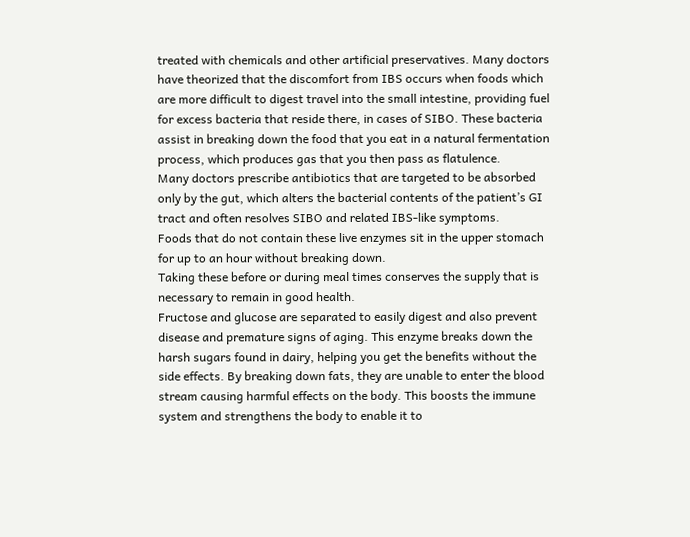treated with chemicals and other artificial preservatives. Many doctors have theorized that the discomfort from IBS occurs when foods which are more difficult to digest travel into the small intestine, providing fuel for excess bacteria that reside there, in cases of SIBO. These bacteria assist in breaking down the food that you eat in a natural fermentation process, which produces gas that you then pass as flatulence.
Many doctors prescribe antibiotics that are targeted to be absorbed only by the gut, which alters the bacterial contents of the patient’s GI tract and often resolves SIBO and related IBS-like symptoms.
Foods that do not contain these live enzymes sit in the upper stomach for up to an hour without breaking down.
Taking these before or during meal times conserves the supply that is necessary to remain in good health.
Fructose and glucose are separated to easily digest and also prevent disease and premature signs of aging. This enzyme breaks down the harsh sugars found in dairy, helping you get the benefits without the side effects. By breaking down fats, they are unable to enter the blood stream causing harmful effects on the body. This boosts the immune system and strengthens the body to enable it to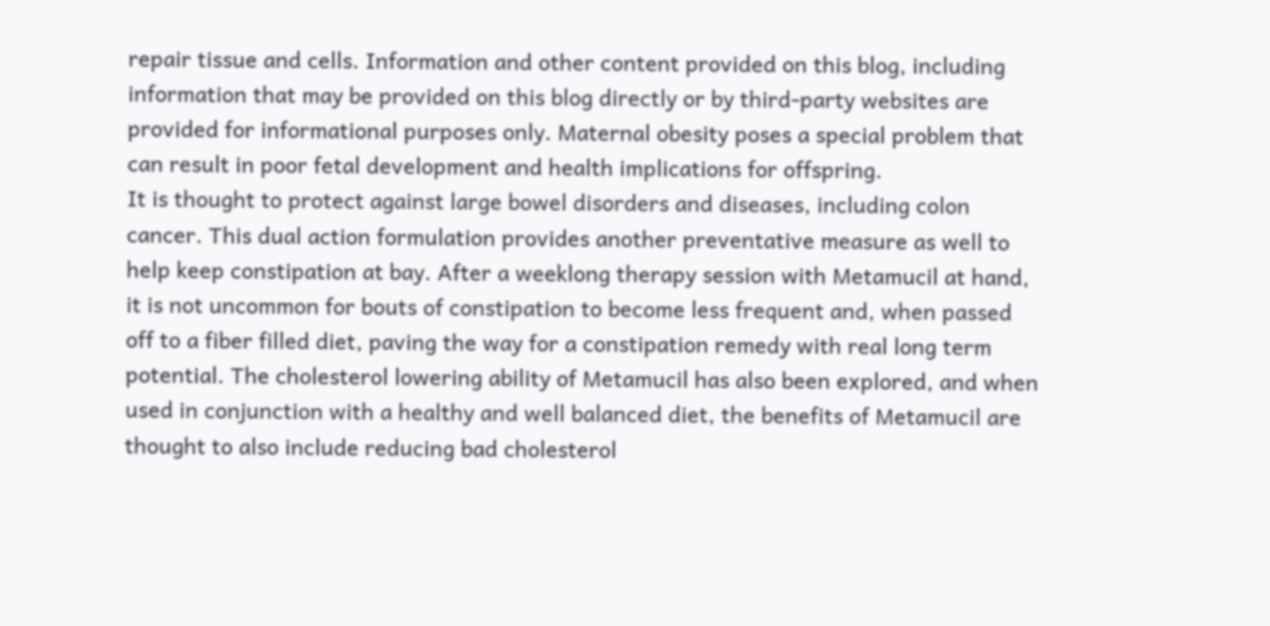repair tissue and cells. Information and other content provided on this blog, including information that may be provided on this blog directly or by third-party websites are provided for informational purposes only. Maternal obesity poses a special problem that can result in poor fetal development and health implications for offspring.
It is thought to protect against large bowel disorders and diseases, including colon cancer. This dual action formulation provides another preventative measure as well to help keep constipation at bay. After a weeklong therapy session with Metamucil at hand, it is not uncommon for bouts of constipation to become less frequent and, when passed off to a fiber filled diet, paving the way for a constipation remedy with real long term potential. The cholesterol lowering ability of Metamucil has also been explored, and when used in conjunction with a healthy and well balanced diet, the benefits of Metamucil are thought to also include reducing bad cholesterol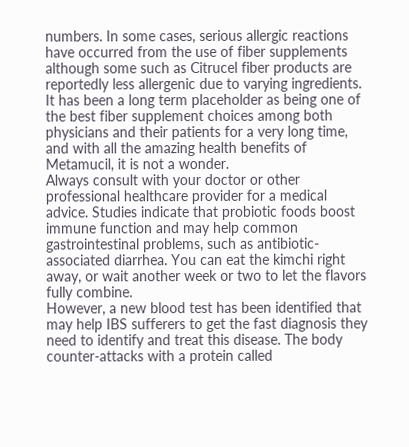numbers. In some cases, serious allergic reactions have occurred from the use of fiber supplements although some such as Citrucel fiber products are reportedly less allergenic due to varying ingredients. It has been a long term placeholder as being one of the best fiber supplement choices among both physicians and their patients for a very long time, and with all the amazing health benefits of Metamucil, it is not a wonder.
Always consult with your doctor or other professional healthcare provider for a medical advice. Studies indicate that probiotic foods boost immune function and may help common gastrointestinal problems, such as antibiotic-associated diarrhea. You can eat the kimchi right away, or wait another week or two to let the flavors fully combine.
However, a new blood test has been identified that may help IBS sufferers to get the fast diagnosis they need to identify and treat this disease. The body counter-attacks with a protein called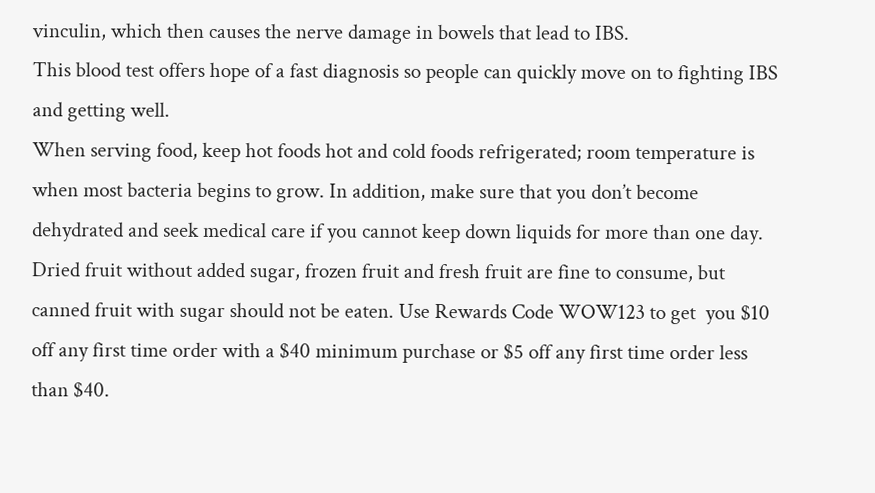vinculin, which then causes the nerve damage in bowels that lead to IBS.
This blood test offers hope of a fast diagnosis so people can quickly move on to fighting IBS and getting well.
When serving food, keep hot foods hot and cold foods refrigerated; room temperature is when most bacteria begins to grow. In addition, make sure that you don’t become dehydrated and seek medical care if you cannot keep down liquids for more than one day. Dried fruit without added sugar, frozen fruit and fresh fruit are fine to consume, but canned fruit with sugar should not be eaten. Use Rewards Code WOW123 to get  you $10 off any first time order with a $40 minimum purchase or $5 off any first time order less than $40.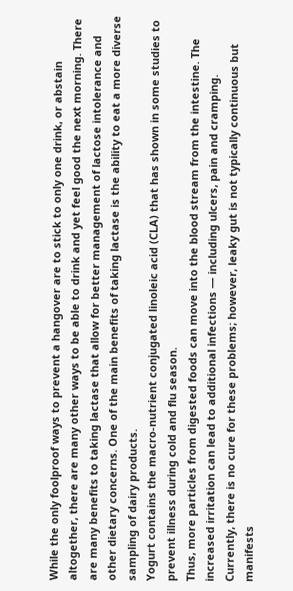While the only foolproof ways to prevent a hangover are to stick to only one drink, or abstain altogether, there are many other ways to be able to drink and yet feel good the next morning. There are many benefits to taking lactase that allow for better management of lactose intolerance and other dietary concerns. One of the main benefits of taking lactase is the ability to eat a more diverse sampling of dairy products.
Yogurt contains the macro-nutrient conjugated linoleic acid (CLA) that has shown in some studies to prevent illness during cold and flu season.
Thus, more particles from digested foods can move into the blood stream from the intestine. The increased irritation can lead to additional infections — including ulcers, pain and cramping.
Currently, there is no cure for these problems; however, leaky gut is not typically continuous but manifests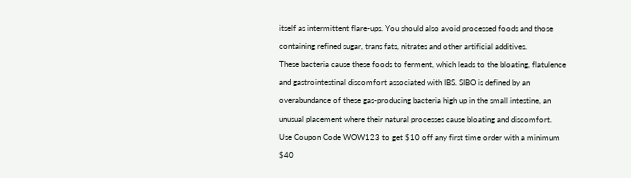itself as intermittent flare-ups. You should also avoid processed foods and those containing refined sugar, trans fats, nitrates and other artificial additives.
These bacteria cause these foods to ferment, which leads to the bloating, flatulence and gastrointestinal discomfort associated with IBS. SIBO is defined by an overabundance of these gas-producing bacteria high up in the small intestine, an unusual placement where their natural processes cause bloating and discomfort.
Use Coupon Code WOW123 to get $10 off any first time order with a minimum $40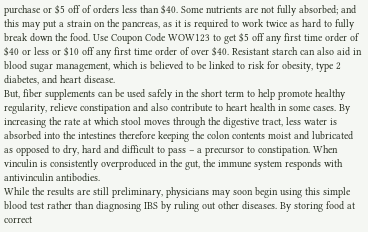purchase or $5 off of orders less than $40. Some nutrients are not fully absorbed; and this may put a strain on the pancreas, as it is required to work twice as hard to fully break down the food. Use Coupon Code WOW123 to get $5 off any first time order of $40 or less or $10 off any first time order of over $40. Resistant starch can also aid in blood sugar management, which is believed to be linked to risk for obesity, type 2 diabetes, and heart disease.
But, fiber supplements can be used safely in the short term to help promote healthy regularity, relieve constipation and also contribute to heart health in some cases. By increasing the rate at which stool moves through the digestive tract, less water is absorbed into the intestines therefore keeping the colon contents moist and lubricated as opposed to dry, hard and difficult to pass – a precursor to constipation. When vinculin is consistently overproduced in the gut, the immune system responds with antivinculin antibodies.
While the results are still preliminary, physicians may soon begin using this simple blood test rather than diagnosing IBS by ruling out other diseases. By storing food at correct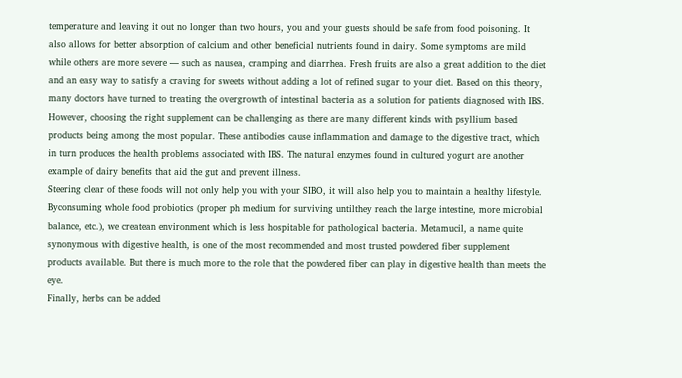temperature and leaving it out no longer than two hours, you and your guests should be safe from food poisoning. It also allows for better absorption of calcium and other beneficial nutrients found in dairy. Some symptoms are mild while others are more severe — such as nausea, cramping and diarrhea. Fresh fruits are also a great addition to the diet and an easy way to satisfy a craving for sweets without adding a lot of refined sugar to your diet. Based on this theory, many doctors have turned to treating the overgrowth of intestinal bacteria as a solution for patients diagnosed with IBS. However, choosing the right supplement can be challenging as there are many different kinds with psyllium based products being among the most popular. These antibodies cause inflammation and damage to the digestive tract, which in turn produces the health problems associated with IBS. The natural enzymes found in cultured yogurt are another example of dairy benefits that aid the gut and prevent illness.
Steering clear of these foods will not only help you with your SIBO, it will also help you to maintain a healthy lifestyle. Byconsuming whole food probiotics (proper ph medium for surviving untilthey reach the large intestine, more microbial balance, etc.), we createan environment which is less hospitable for pathological bacteria. Metamucil, a name quite synonymous with digestive health, is one of the most recommended and most trusted powdered fiber supplement products available. But there is much more to the role that the powdered fiber can play in digestive health than meets the eye.
Finally, herbs can be added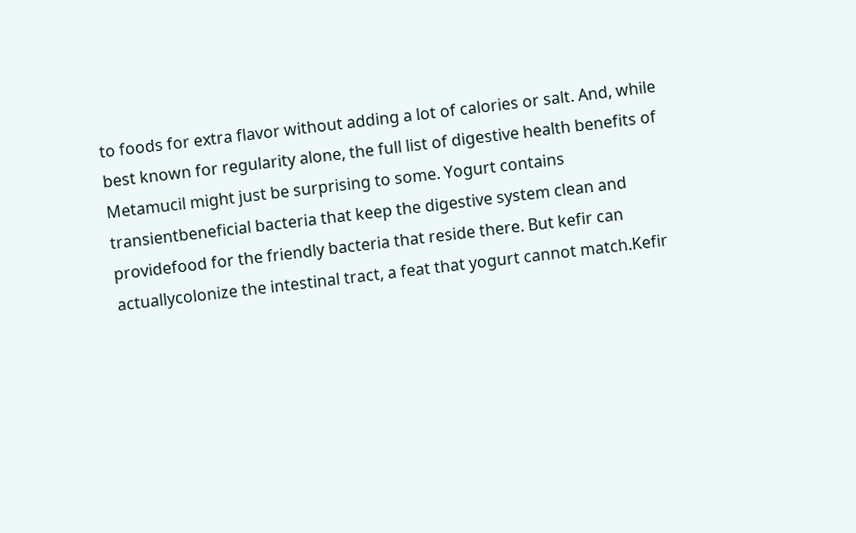to foods for extra flavor without adding a lot of calories or salt. And, while best known for regularity alone, the full list of digestive health benefits of Metamucil might just be surprising to some. Yogurt contains transientbeneficial bacteria that keep the digestive system clean and providefood for the friendly bacteria that reside there. But kefir can actuallycolonize the intestinal tract, a feat that yogurt cannot match.Kefir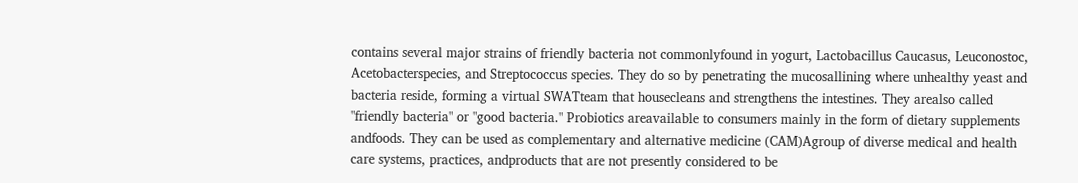contains several major strains of friendly bacteria not commonlyfound in yogurt, Lactobacillus Caucasus, Leuconostoc, Acetobacterspecies, and Streptococcus species. They do so by penetrating the mucosallining where unhealthy yeast and bacteria reside, forming a virtual SWATteam that housecleans and strengthens the intestines. They arealso called "friendly bacteria" or "good bacteria." Probiotics areavailable to consumers mainly in the form of dietary supplements andfoods. They can be used as complementary and alternative medicine (CAM)Agroup of diverse medical and health care systems, practices, andproducts that are not presently considered to be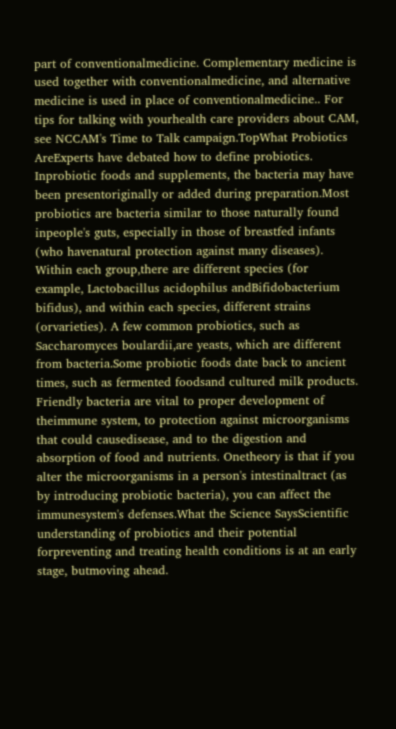part of conventionalmedicine. Complementary medicine is used together with conventionalmedicine, and alternative medicine is used in place of conventionalmedicine.. For tips for talking with yourhealth care providers about CAM, see NCCAM's Time to Talk campaign.TopWhat Probiotics AreExperts have debated how to define probiotics.
Inprobiotic foods and supplements, the bacteria may have been presentoriginally or added during preparation.Most probiotics are bacteria similar to those naturally found inpeople's guts, especially in those of breastfed infants (who havenatural protection against many diseases). Within each group,there are different species (for example, Lactobacillus acidophilus andBifidobacterium bifidus), and within each species, different strains (orvarieties). A few common probiotics, such as Saccharomyces boulardii,are yeasts, which are different from bacteria.Some probiotic foods date back to ancient times, such as fermented foodsand cultured milk products.
Friendly bacteria are vital to proper development of theimmune system, to protection against microorganisms that could causedisease, and to the digestion and absorption of food and nutrients. Onetheory is that if you alter the microorganisms in a person's intestinaltract (as by introducing probiotic bacteria), you can affect the immunesystem's defenses.What the Science SaysScientific understanding of probiotics and their potential forpreventing and treating health conditions is at an early stage, butmoving ahead.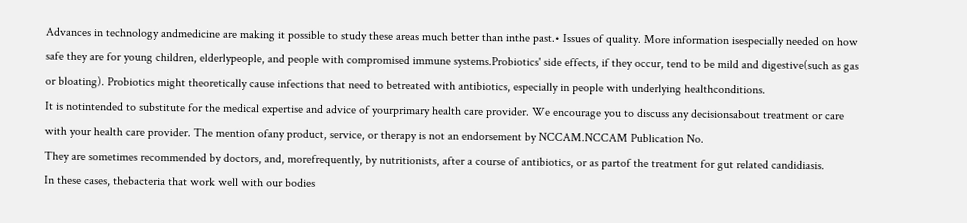Advances in technology andmedicine are making it possible to study these areas much better than inthe past.• Issues of quality. More information isespecially needed on how safe they are for young children, elderlypeople, and people with compromised immune systems.Probiotics' side effects, if they occur, tend to be mild and digestive(such as gas or bloating). Probiotics might theoretically cause infections that need to betreated with antibiotics, especially in people with underlying healthconditions.
It is notintended to substitute for the medical expertise and advice of yourprimary health care provider. We encourage you to discuss any decisionsabout treatment or care with your health care provider. The mention ofany product, service, or therapy is not an endorsement by NCCAM.NCCAM Publication No.
They are sometimes recommended by doctors, and, morefrequently, by nutritionists, after a course of antibiotics, or as partof the treatment for gut related candidiasis.
In these cases, thebacteria that work well with our bodies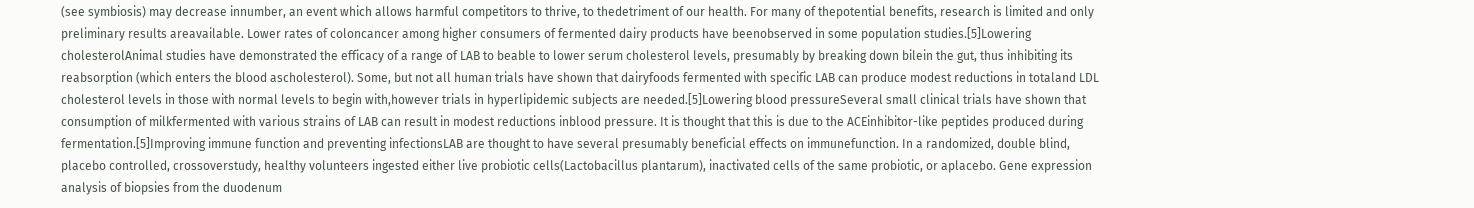(see symbiosis) may decrease innumber, an event which allows harmful competitors to thrive, to thedetriment of our health. For many of thepotential benefits, research is limited and only preliminary results areavailable. Lower rates of coloncancer among higher consumers of fermented dairy products have beenobserved in some population studies.[5]Lowering cholesterolAnimal studies have demonstrated the efficacy of a range of LAB to beable to lower serum cholesterol levels, presumably by breaking down bilein the gut, thus inhibiting its reabsorption (which enters the blood ascholesterol). Some, but not all human trials have shown that dairyfoods fermented with specific LAB can produce modest reductions in totaland LDL cholesterol levels in those with normal levels to begin with,however trials in hyperlipidemic subjects are needed.[5]Lowering blood pressureSeveral small clinical trials have shown that consumption of milkfermented with various strains of LAB can result in modest reductions inblood pressure. It is thought that this is due to the ACEinhibitor-like peptides produced during fermentation.[5]Improving immune function and preventing infectionsLAB are thought to have several presumably beneficial effects on immunefunction. In a randomized, double blind, placebo controlled, crossoverstudy, healthy volunteers ingested either live probiotic cells(Lactobacillus plantarum), inactivated cells of the same probiotic, or aplacebo. Gene expression analysis of biopsies from the duodenum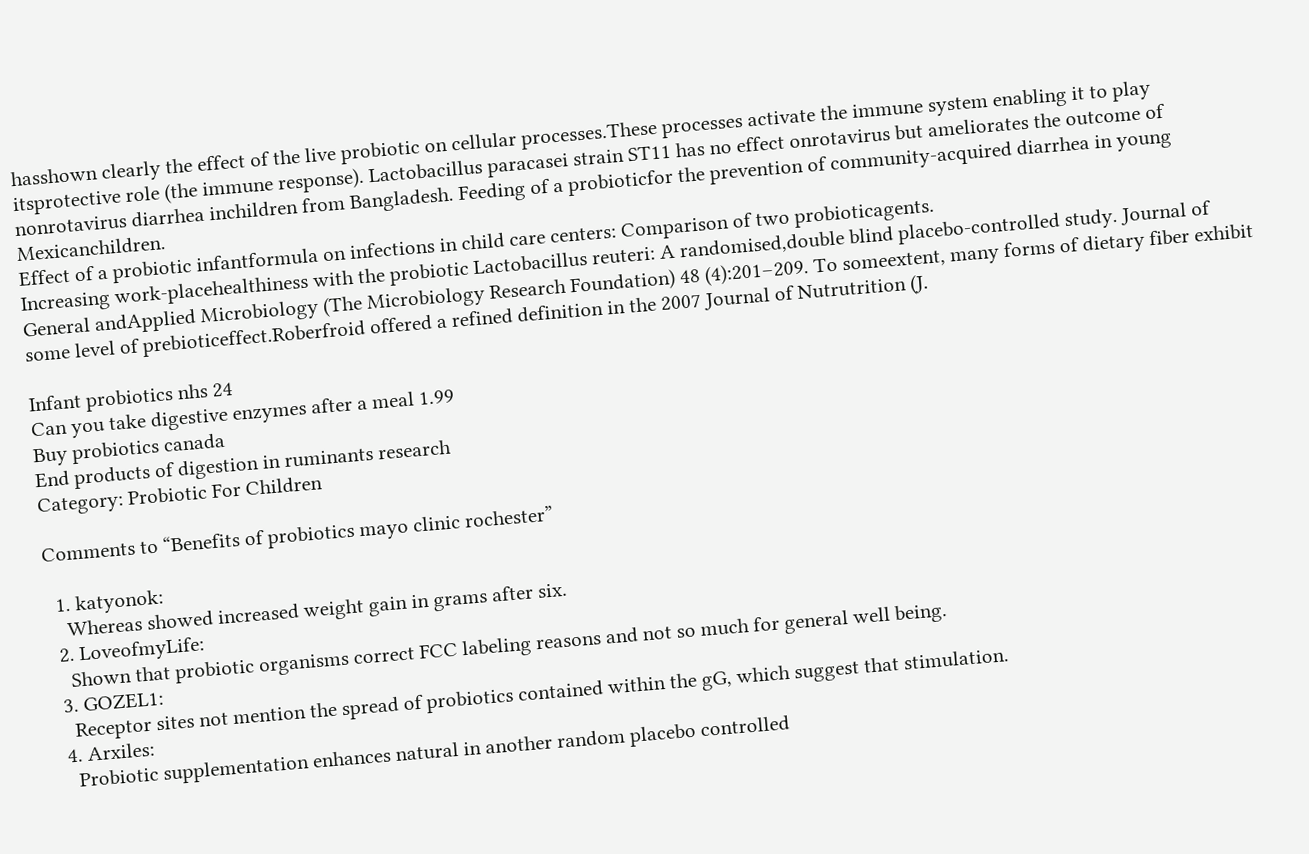hasshown clearly the effect of the live probiotic on cellular processes.These processes activate the immune system enabling it to play itsprotective role (the immune response). Lactobacillus paracasei strain ST11 has no effect onrotavirus but ameliorates the outcome of nonrotavirus diarrhea inchildren from Bangladesh. Feeding of a probioticfor the prevention of community-acquired diarrhea in young Mexicanchildren.
Effect of a probiotic infantformula on infections in child care centers: Comparison of two probioticagents.
Increasing work-placehealthiness with the probiotic Lactobacillus reuteri: A randomised,double blind placebo-controlled study. Journal of General andApplied Microbiology (The Microbiology Research Foundation) 48 (4):201–209. To someextent, many forms of dietary fiber exhibit some level of prebioticeffect.Roberfroid offered a refined definition in the 2007 Journal of Nutrutrition (J.

Infant probiotics nhs 24
Can you take digestive enzymes after a meal 1.99
Buy probiotics canada
End products of digestion in ruminants research
Category: Probiotic For Children

Comments to “Benefits of probiotics mayo clinic rochester”

  1. katyonok:
    Whereas showed increased weight gain in grams after six.
  2. LoveofmyLife:
    Shown that probiotic organisms correct FCC labeling reasons and not so much for general well being.
  3. GOZEL1:
    Receptor sites not mention the spread of probiotics contained within the gG, which suggest that stimulation.
  4. Arxiles:
    Probiotic supplementation enhances natural in another random placebo controlled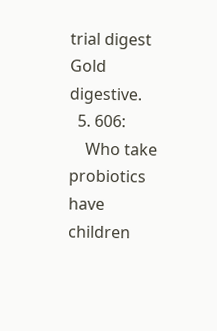trial digest Gold digestive.
  5. 606:
    Who take probiotics have children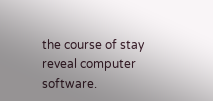the course of stay reveal computer software.